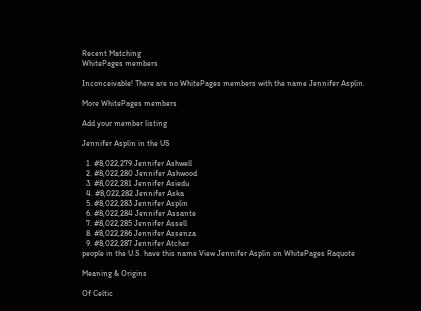Recent Matching
WhitePages members

Inconceivable! There are no WhitePages members with the name Jennifer Asplin.

More WhitePages members

Add your member listing

Jennifer Asplin in the US

  1. #8,022,279 Jennifer Ashwell
  2. #8,022,280 Jennifer Ashwood
  3. #8,022,281 Jennifer Asiedu
  4. #8,022,282 Jennifer Aska
  5. #8,022,283 Jennifer Asplin
  6. #8,022,284 Jennifer Assante
  7. #8,022,285 Jennifer Assell
  8. #8,022,286 Jennifer Assenza
  9. #8,022,287 Jennifer Atcher
people in the U.S. have this name View Jennifer Asplin on WhitePages Raquote

Meaning & Origins

Of Celtic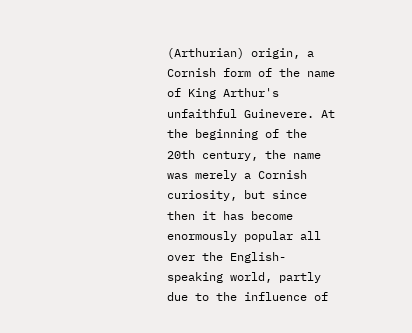(Arthurian) origin, a Cornish form of the name of King Arthur's unfaithful Guinevere. At the beginning of the 20th century, the name was merely a Cornish curiosity, but since then it has become enormously popular all over the English-speaking world, partly due to the influence of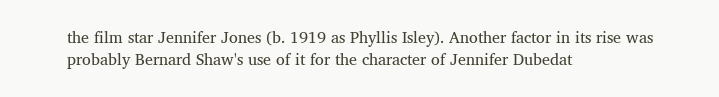the film star Jennifer Jones (b. 1919 as Phyllis Isley). Another factor in its rise was probably Bernard Shaw's use of it for the character of Jennifer Dubedat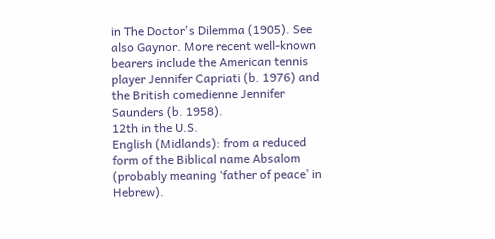in The Doctor's Dilemma (1905). See also Gaynor. More recent well-known bearers include the American tennis player Jennifer Capriati (b. 1976) and the British comedienne Jennifer Saunders (b. 1958).
12th in the U.S.
English (Midlands): from a reduced form of the Biblical name Absalom (probably meaning ‘father of peace’ in Hebrew).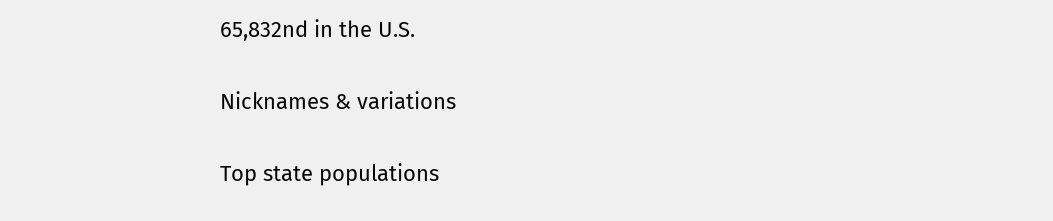65,832nd in the U.S.

Nicknames & variations

Top state populations